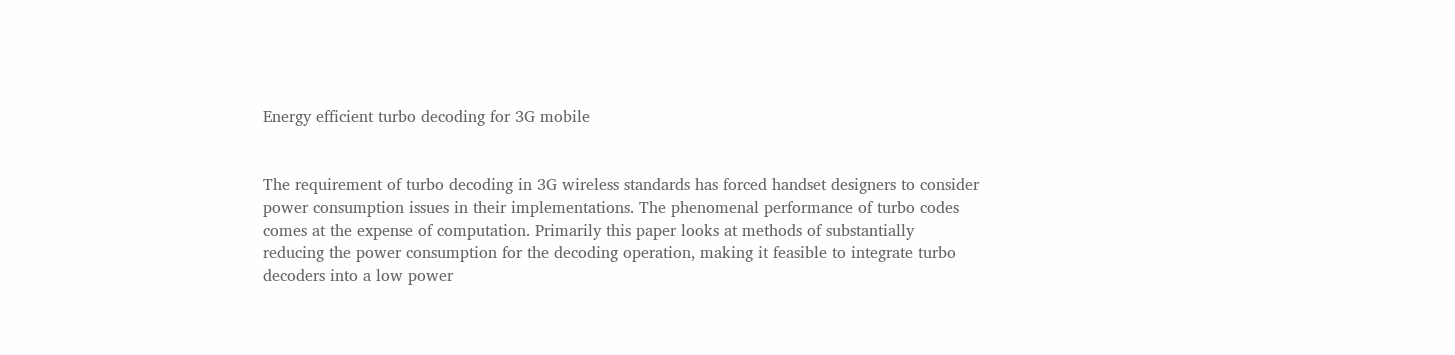Energy efficient turbo decoding for 3G mobile


The requirement of turbo decoding in 3G wireless standards has forced handset designers to consider power consumption issues in their implementations. The phenomenal performance of turbo codes comes at the expense of computation. Primarily this paper looks at methods of substantially reducing the power consumption for the decoding operation, making it feasible to integrate turbo decoders into a low power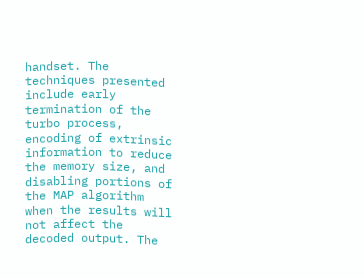handset. The techniques presented include early termination of the turbo process, encoding of extrinsic information to reduce the memory size, and disabling portions of the MAP algorithm when the results will not affect the decoded output. The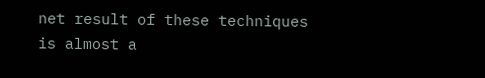net result of these techniques is almost a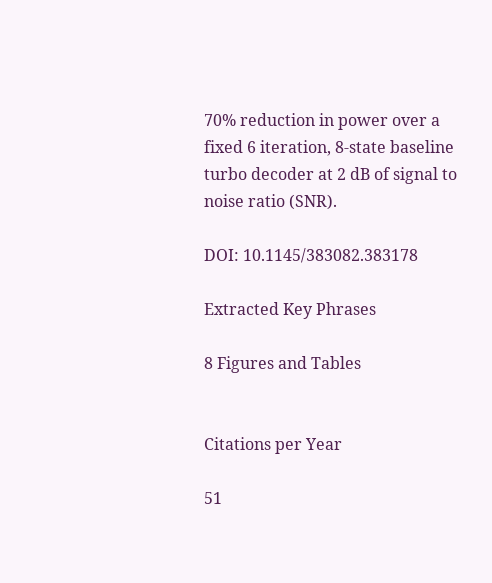70% reduction in power over a fixed 6 iteration, 8-state baseline turbo decoder at 2 dB of signal to noise ratio (SNR).

DOI: 10.1145/383082.383178

Extracted Key Phrases

8 Figures and Tables


Citations per Year

51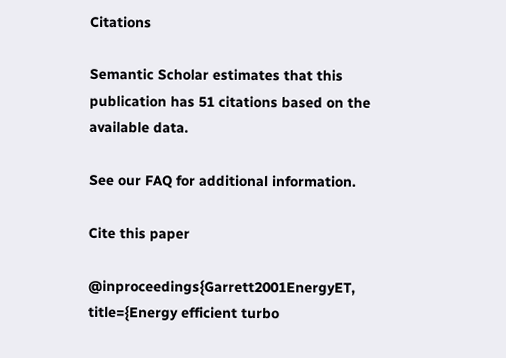Citations

Semantic Scholar estimates that this publication has 51 citations based on the available data.

See our FAQ for additional information.

Cite this paper

@inproceedings{Garrett2001EnergyET, title={Energy efficient turbo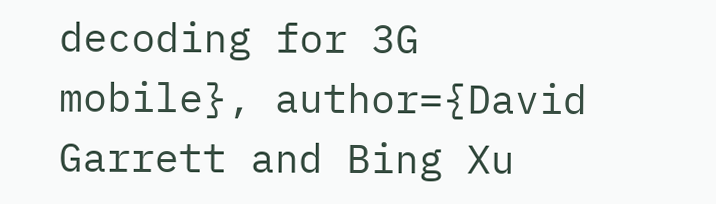decoding for 3G mobile}, author={David Garrett and Bing Xu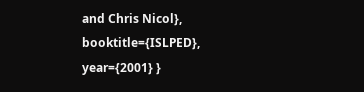and Chris Nicol}, booktitle={ISLPED}, year={2001} }